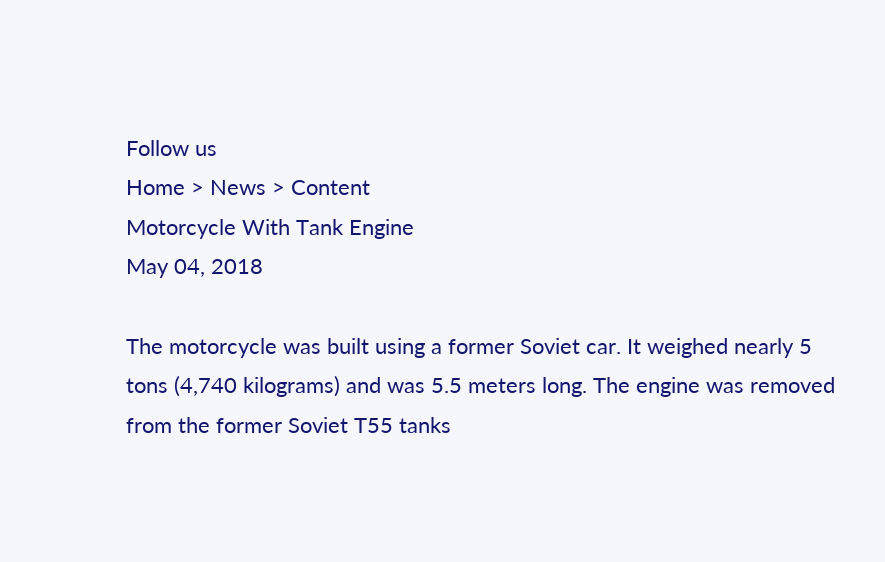Follow us
Home > News > Content
Motorcycle With Tank Engine
May 04, 2018

The motorcycle was built using a former Soviet car. It weighed nearly 5 tons (4,740 kilograms) and was 5.5 meters long. The engine was removed from the former Soviet T55 tanks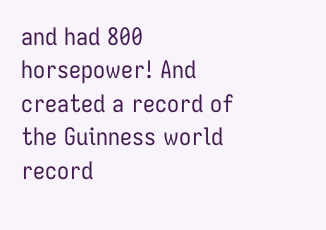and had 800 horsepower! And created a record of the Guinness world record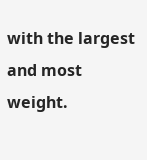with the largest and most weight.